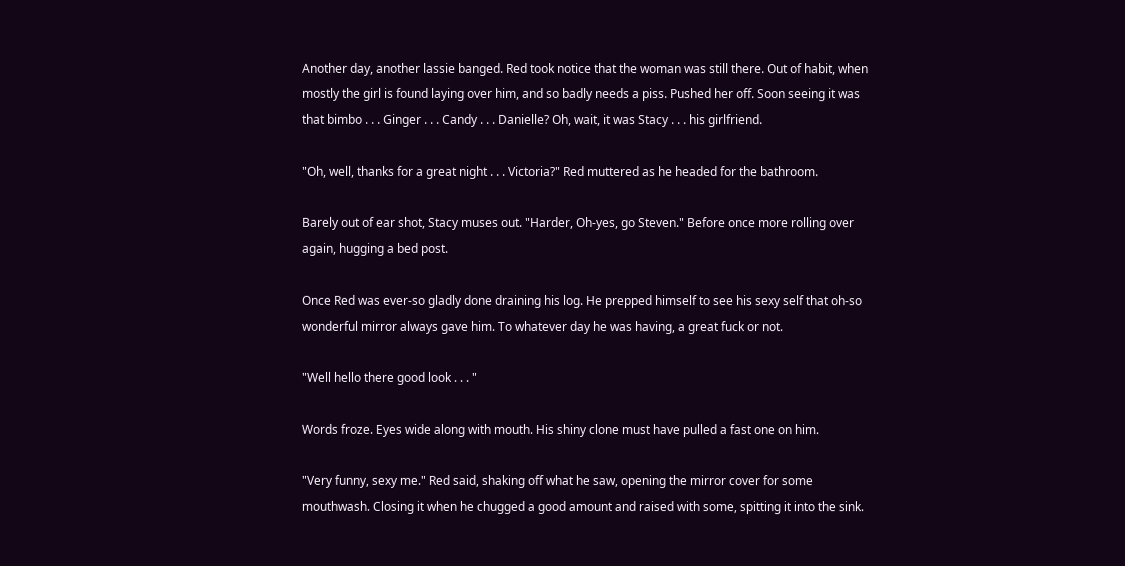Another day, another lassie banged. Red took notice that the woman was still there. Out of habit, when mostly the girl is found laying over him, and so badly needs a piss. Pushed her off. Soon seeing it was that bimbo . . . Ginger . . . Candy . . . Danielle? Oh, wait, it was Stacy . . . his girlfriend.

"Oh, well, thanks for a great night . . . Victoria?" Red muttered as he headed for the bathroom.

Barely out of ear shot, Stacy muses out. "Harder, Oh-yes, go Steven." Before once more rolling over again, hugging a bed post.

Once Red was ever-so gladly done draining his log. He prepped himself to see his sexy self that oh-so wonderful mirror always gave him. To whatever day he was having, a great fuck or not.

"Well hello there good look . . . "

Words froze. Eyes wide along with mouth. His shiny clone must have pulled a fast one on him.

"Very funny, sexy me." Red said, shaking off what he saw, opening the mirror cover for some mouthwash. Closing it when he chugged a good amount and raised with some, spitting it into the sink.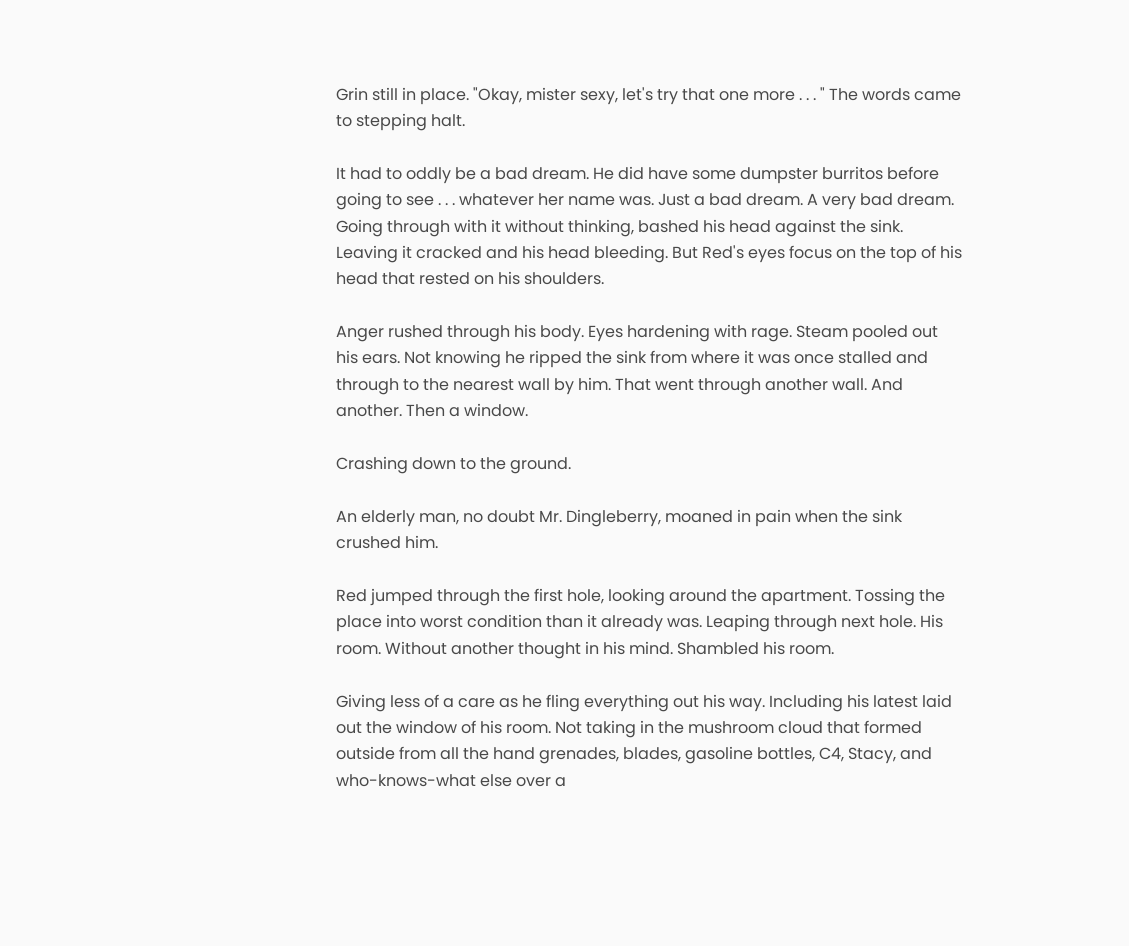Grin still in place. "Okay, mister sexy, let's try that one more . . . " The words came to stepping halt.

It had to oddly be a bad dream. He did have some dumpster burritos before going to see . . . whatever her name was. Just a bad dream. A very bad dream. Going through with it without thinking, bashed his head against the sink. Leaving it cracked and his head bleeding. But Red's eyes focus on the top of his head that rested on his shoulders.

Anger rushed through his body. Eyes hardening with rage. Steam pooled out his ears. Not knowing he ripped the sink from where it was once stalled and through to the nearest wall by him. That went through another wall. And another. Then a window.

Crashing down to the ground.

An elderly man, no doubt Mr. Dingleberry, moaned in pain when the sink crushed him.

Red jumped through the first hole, looking around the apartment. Tossing the place into worst condition than it already was. Leaping through next hole. His room. Without another thought in his mind. Shambled his room.

Giving less of a care as he fling everything out his way. Including his latest laid out the window of his room. Not taking in the mushroom cloud that formed outside from all the hand grenades, blades, gasoline bottles, C4, Stacy, and who-knows-what else over a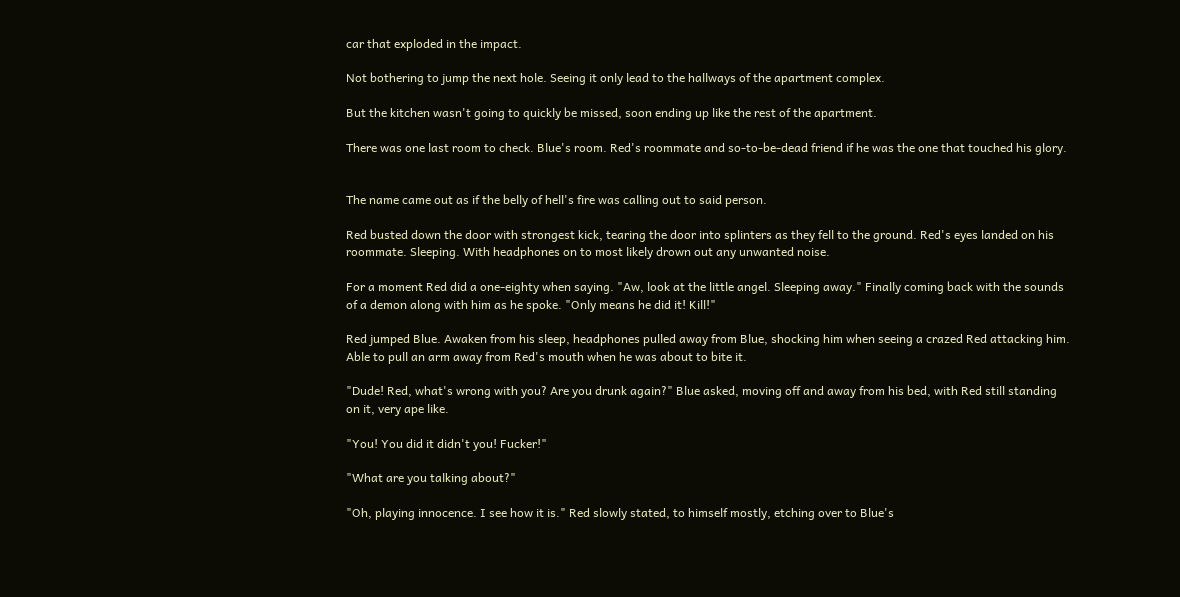car that exploded in the impact.

Not bothering to jump the next hole. Seeing it only lead to the hallways of the apartment complex.

But the kitchen wasn't going to quickly be missed, soon ending up like the rest of the apartment.

There was one last room to check. Blue's room. Red's roommate and so-to-be-dead friend if he was the one that touched his glory.


The name came out as if the belly of hell's fire was calling out to said person.

Red busted down the door with strongest kick, tearing the door into splinters as they fell to the ground. Red's eyes landed on his roommate. Sleeping. With headphones on to most likely drown out any unwanted noise.

For a moment Red did a one-eighty when saying. "Aw, look at the little angel. Sleeping away." Finally coming back with the sounds of a demon along with him as he spoke. "Only means he did it! Kill!"

Red jumped Blue. Awaken from his sleep, headphones pulled away from Blue, shocking him when seeing a crazed Red attacking him. Able to pull an arm away from Red's mouth when he was about to bite it.

"Dude! Red, what's wrong with you? Are you drunk again?" Blue asked, moving off and away from his bed, with Red still standing on it, very ape like.

"You! You did it didn't you! Fucker!"

"What are you talking about?"

"Oh, playing innocence. I see how it is." Red slowly stated, to himself mostly, etching over to Blue's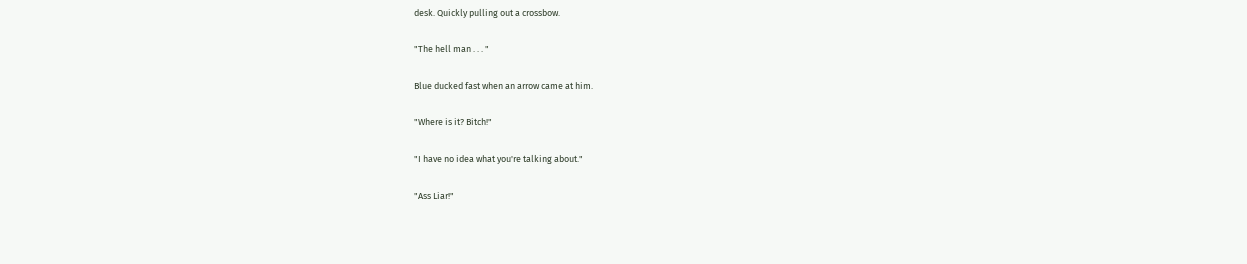desk. Quickly pulling out a crossbow.

"The hell man . . . "

Blue ducked fast when an arrow came at him.

"Where is it? Bitch!"

"I have no idea what you're talking about."

"Ass Liar!"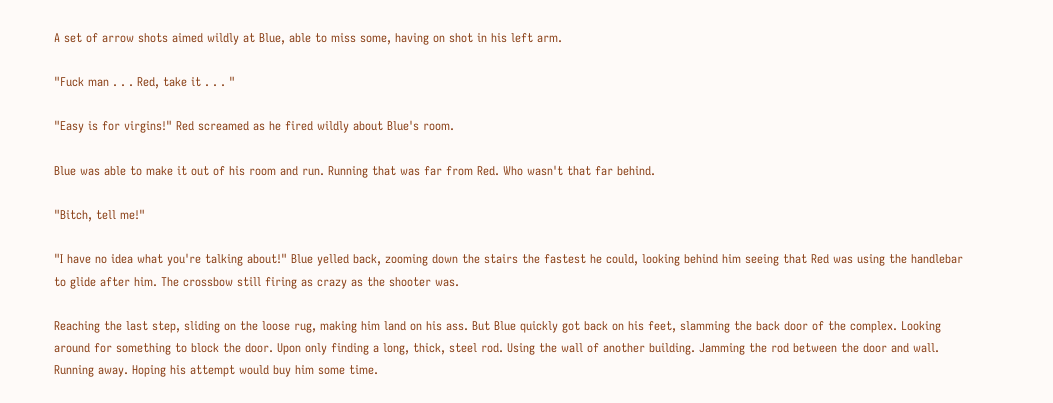A set of arrow shots aimed wildly at Blue, able to miss some, having on shot in his left arm.

"Fuck man . . . Red, take it . . . "

"Easy is for virgins!" Red screamed as he fired wildly about Blue's room.

Blue was able to make it out of his room and run. Running that was far from Red. Who wasn't that far behind.

"Bitch, tell me!"

"I have no idea what you're talking about!" Blue yelled back, zooming down the stairs the fastest he could, looking behind him seeing that Red was using the handlebar to glide after him. The crossbow still firing as crazy as the shooter was.

Reaching the last step, sliding on the loose rug, making him land on his ass. But Blue quickly got back on his feet, slamming the back door of the complex. Looking around for something to block the door. Upon only finding a long, thick, steel rod. Using the wall of another building. Jamming the rod between the door and wall. Running away. Hoping his attempt would buy him some time.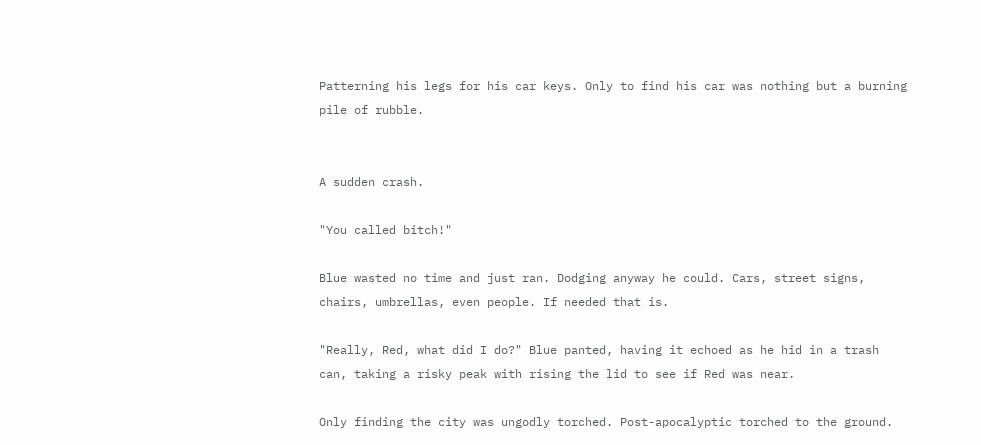Patterning his legs for his car keys. Only to find his car was nothing but a burning pile of rubble.


A sudden crash.

"You called bitch!"

Blue wasted no time and just ran. Dodging anyway he could. Cars, street signs, chairs, umbrellas, even people. If needed that is.

"Really, Red, what did I do?" Blue panted, having it echoed as he hid in a trash can, taking a risky peak with rising the lid to see if Red was near.

Only finding the city was ungodly torched. Post-apocalyptic torched to the ground.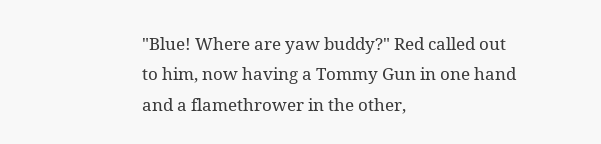"Blue! Where are yaw buddy?" Red called out to him, now having a Tommy Gun in one hand and a flamethrower in the other,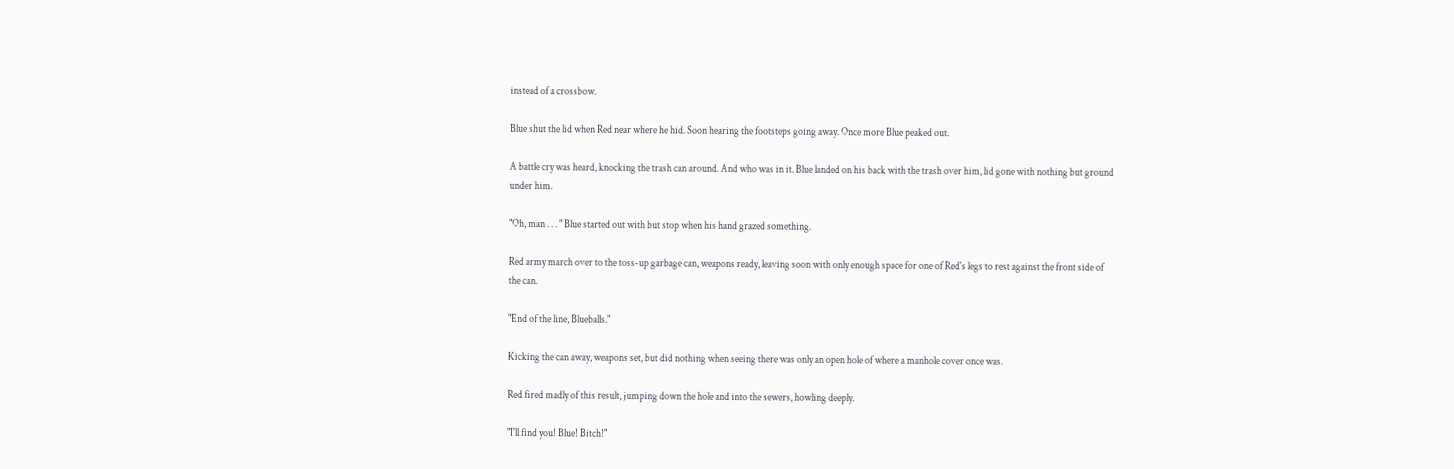instead of a crossbow.

Blue shut the lid when Red near where he hid. Soon hearing the footsteps going away. Once more Blue peaked out.

A battle cry was heard, knocking the trash can around. And who was in it. Blue landed on his back with the trash over him, lid gone with nothing but ground under him.

"Oh, man . . . " Blue started out with but stop when his hand grazed something.

Red army march over to the toss-up garbage can, weapons ready, leaving soon with only enough space for one of Red's legs to rest against the front side of the can.

"End of the line, Blueballs."

Kicking the can away, weapons set, but did nothing when seeing there was only an open hole of where a manhole cover once was.

Red fired madly of this result, jumping down the hole and into the sewers, howling deeply.

"I'll find you! Blue! Bitch!"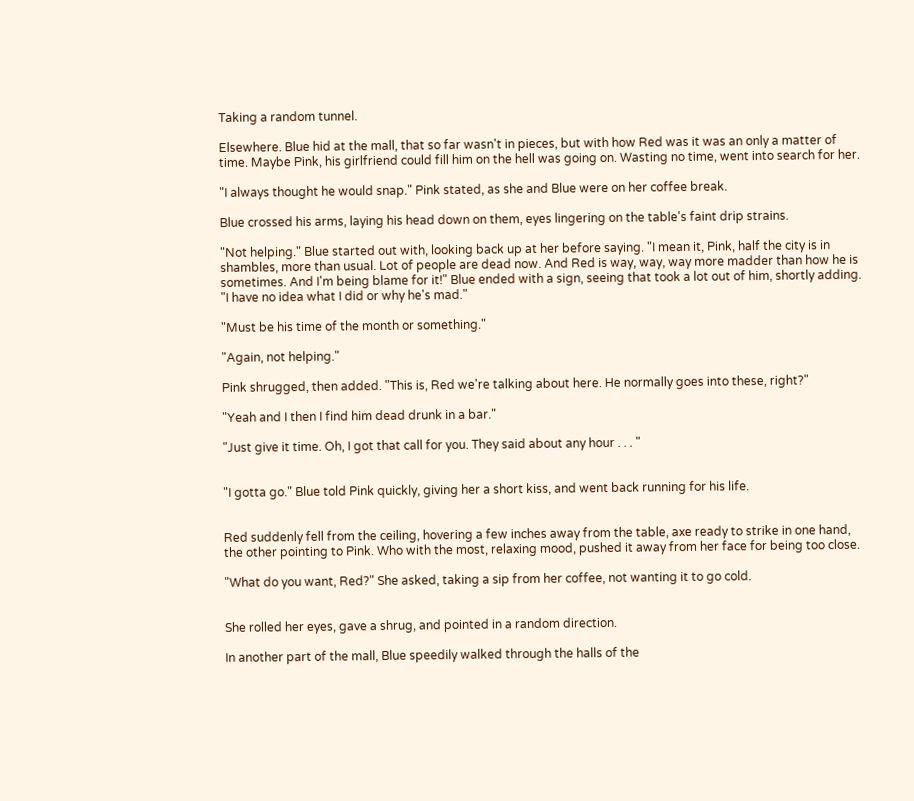Taking a random tunnel.

Elsewhere. Blue hid at the mall, that so far wasn't in pieces, but with how Red was it was an only a matter of time. Maybe Pink, his girlfriend could fill him on the hell was going on. Wasting no time, went into search for her.

"I always thought he would snap." Pink stated, as she and Blue were on her coffee break.

Blue crossed his arms, laying his head down on them, eyes lingering on the table's faint drip strains.

"Not helping." Blue started out with, looking back up at her before saying. "I mean it, Pink, half the city is in shambles, more than usual. Lot of people are dead now. And Red is way, way, way more madder than how he is sometimes. And I'm being blame for it!" Blue ended with a sign, seeing that took a lot out of him, shortly adding. "I have no idea what I did or why he's mad."

"Must be his time of the month or something."

"Again, not helping."

Pink shrugged, then added. "This is, Red we're talking about here. He normally goes into these, right?"

"Yeah and I then I find him dead drunk in a bar."

"Just give it time. Oh, I got that call for you. They said about any hour . . . "


"I gotta go." Blue told Pink quickly, giving her a short kiss, and went back running for his life.


Red suddenly fell from the ceiling, hovering a few inches away from the table, axe ready to strike in one hand, the other pointing to Pink. Who with the most, relaxing mood, pushed it away from her face for being too close.

"What do you want, Red?" She asked, taking a sip from her coffee, not wanting it to go cold.


She rolled her eyes, gave a shrug, and pointed in a random direction.

In another part of the mall, Blue speedily walked through the halls of the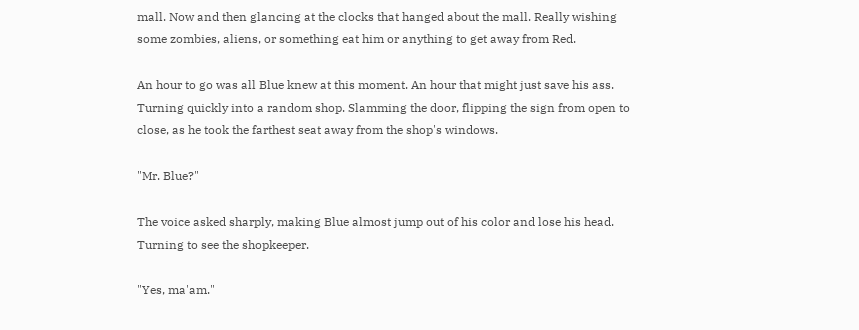mall. Now and then glancing at the clocks that hanged about the mall. Really wishing some zombies, aliens, or something eat him or anything to get away from Red.

An hour to go was all Blue knew at this moment. An hour that might just save his ass. Turning quickly into a random shop. Slamming the door, flipping the sign from open to close, as he took the farthest seat away from the shop's windows.

"Mr. Blue?"

The voice asked sharply, making Blue almost jump out of his color and lose his head. Turning to see the shopkeeper.

"Yes, ma'am."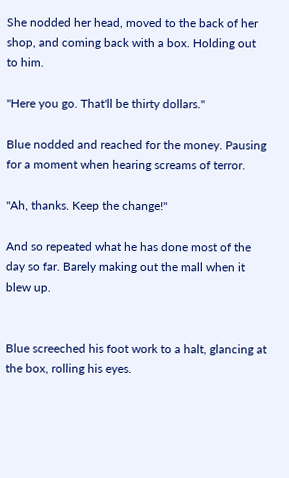She nodded her head, moved to the back of her shop, and coming back with a box. Holding out to him.

"Here you go. That'll be thirty dollars."

Blue nodded and reached for the money. Pausing for a moment when hearing screams of terror.

"Ah, thanks. Keep the change!"

And so repeated what he has done most of the day so far. Barely making out the mall when it blew up.


Blue screeched his foot work to a halt, glancing at the box, rolling his eyes.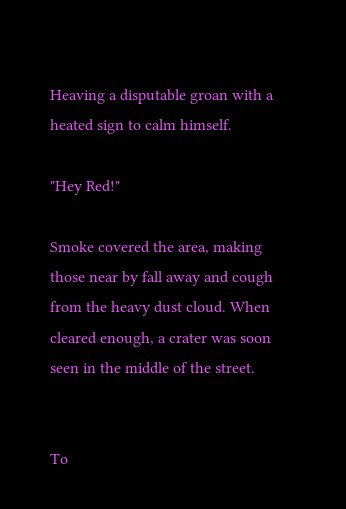Heaving a disputable groan with a heated sign to calm himself.

"Hey Red!"

Smoke covered the area, making those near by fall away and cough from the heavy dust cloud. When cleared enough, a crater was soon seen in the middle of the street.


To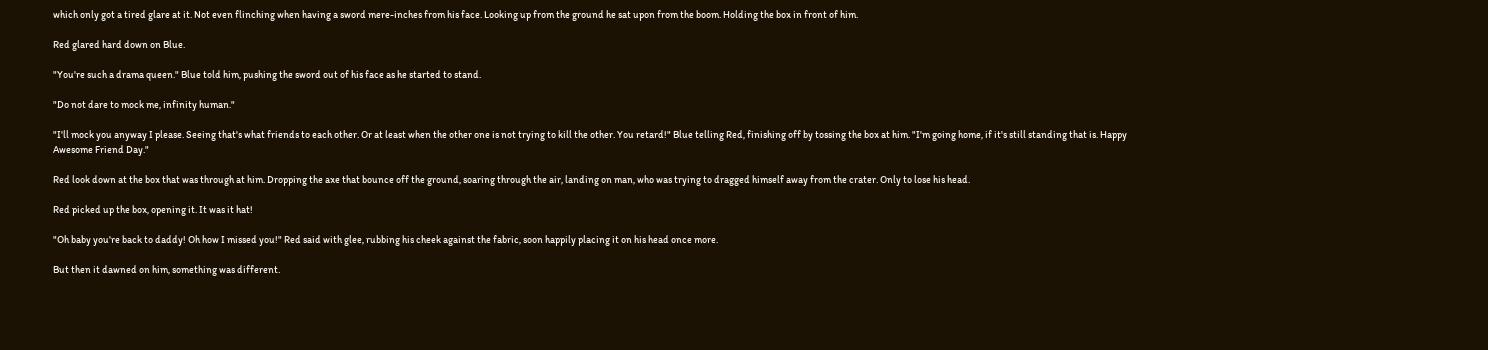which only got a tired glare at it. Not even flinching when having a sword mere-inches from his face. Looking up from the ground he sat upon from the boom. Holding the box in front of him.

Red glared hard down on Blue.

"You're such a drama queen." Blue told him, pushing the sword out of his face as he started to stand.

"Do not dare to mock me, infinity human."

"I'll mock you anyway I please. Seeing that's what friends to each other. Or at least when the other one is not trying to kill the other. You retard!" Blue telling Red, finishing off by tossing the box at him. "I'm going home, if it's still standing that is. Happy Awesome Friend Day."

Red look down at the box that was through at him. Dropping the axe that bounce off the ground, soaring through the air, landing on man, who was trying to dragged himself away from the crater. Only to lose his head.

Red picked up the box, opening it. It was it hat!

"Oh baby you're back to daddy! Oh how I missed you!" Red said with glee, rubbing his cheek against the fabric, soon happily placing it on his head once more.

But then it dawned on him, something was different.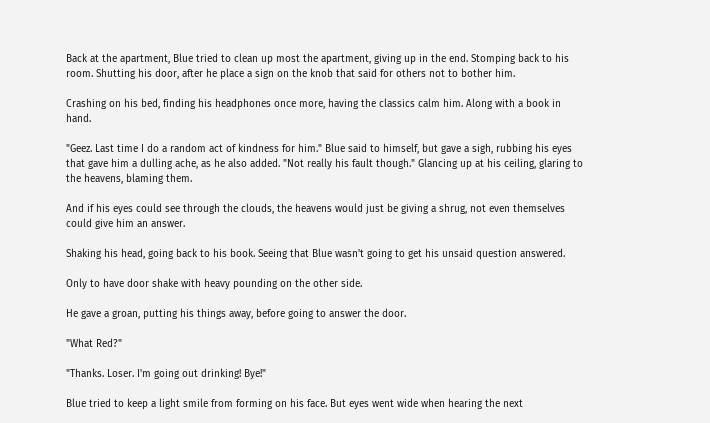Back at the apartment, Blue tried to clean up most the apartment, giving up in the end. Stomping back to his room. Shutting his door, after he place a sign on the knob that said for others not to bother him.

Crashing on his bed, finding his headphones once more, having the classics calm him. Along with a book in hand.

"Geez. Last time I do a random act of kindness for him." Blue said to himself, but gave a sigh, rubbing his eyes that gave him a dulling ache, as he also added. "Not really his fault though." Glancing up at his ceiling, glaring to the heavens, blaming them.

And if his eyes could see through the clouds, the heavens would just be giving a shrug, not even themselves could give him an answer.

Shaking his head, going back to his book. Seeing that Blue wasn't going to get his unsaid question answered.

Only to have door shake with heavy pounding on the other side.

He gave a groan, putting his things away, before going to answer the door.

"What Red?"

"Thanks. Loser. I'm going out drinking! Bye!"

Blue tried to keep a light smile from forming on his face. But eyes went wide when hearing the next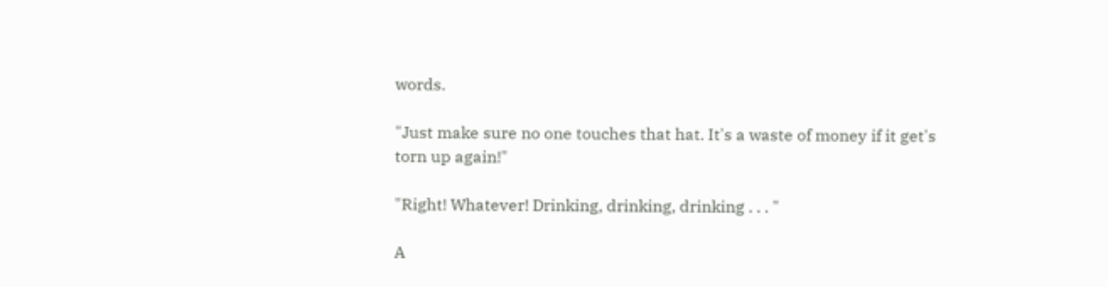words.

"Just make sure no one touches that hat. It's a waste of money if it get's torn up again!"

"Right! Whatever! Drinking, drinking, drinking . . . "

A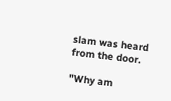slam was heard from the door.

"Why am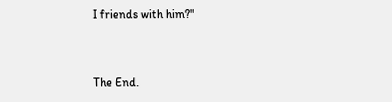I friends with him?"


The End.